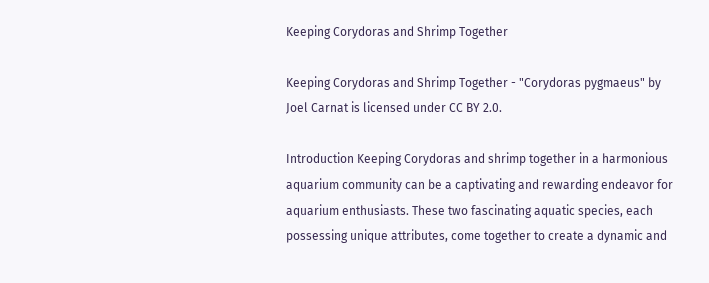Keeping Corydoras and Shrimp Together

Keeping Corydoras and Shrimp Together - "Corydoras pygmaeus" by Joel Carnat is licensed under CC BY 2.0.

Introduction Keeping Corydoras and shrimp together in a harmonious aquarium community can be a captivating and rewarding endeavor for aquarium enthusiasts. These two fascinating aquatic species, each possessing unique attributes, come together to create a dynamic and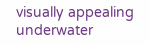visually appealing underwater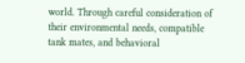world. Through careful consideration of their environmental needs, compatible tank mates, and behavioral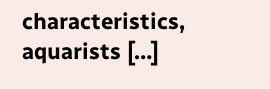characteristics, aquarists […]